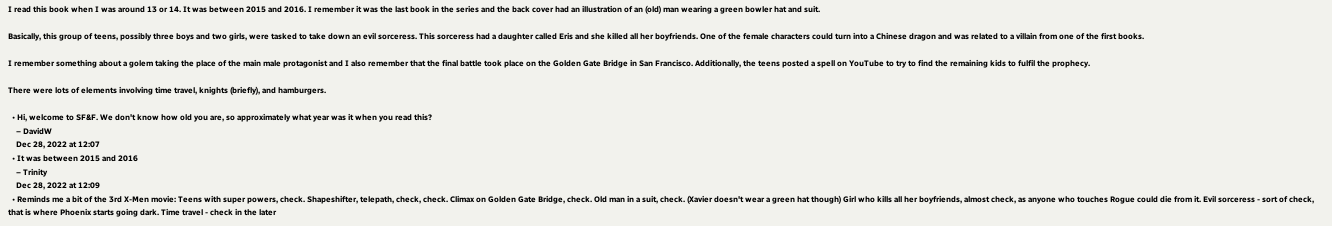I read this book when I was around 13 or 14. It was between 2015 and 2016. I remember it was the last book in the series and the back cover had an illustration of an (old) man wearing a green bowler hat and suit.

Basically, this group of teens, possibly three boys and two girls, were tasked to take down an evil sorceress. This sorceress had a daughter called Eris and she killed all her boyfriends. One of the female characters could turn into a Chinese dragon and was related to a villain from one of the first books.

I remember something about a golem taking the place of the main male protagonist and I also remember that the final battle took place on the Golden Gate Bridge in San Francisco. Additionally, the teens posted a spell on YouTube to try to find the remaining kids to fulfil the prophecy.

There were lots of elements involving time travel, knights (briefly), and hamburgers.

  • Hi, welcome to SF&F. We don't know how old you are, so approximately what year was it when you read this?
    – DavidW
    Dec 28, 2022 at 12:07
  • It was between 2015 and 2016
    – Trinity
    Dec 28, 2022 at 12:09
  • Reminds me a bit of the 3rd X-Men movie: Teens with super powers, check. Shapeshifter, telepath, check, check. Climax on Golden Gate Bridge, check. Old man in a suit, check. (Xavier doesn't wear a green hat though) Girl who kills all her boyfriends, almost check, as anyone who touches Rogue could die from it. Evil sorceress - sort of check, that is where Phoenix starts going dark. Time travel - check in the later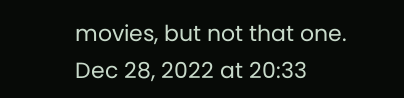movies, but not that one. Dec 28, 2022 at 20:33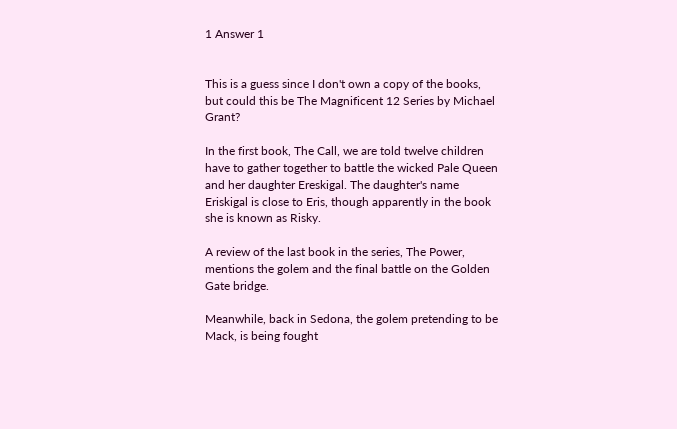1 Answer 1


This is a guess since I don't own a copy of the books, but could this be The Magnificent 12 Series by Michael Grant?

In the first book, The Call, we are told twelve children have to gather together to battle the wicked Pale Queen and her daughter Ereskigal. The daughter's name Eriskigal is close to Eris, though apparently in the book she is known as Risky.

A review of the last book in the series, The Power, mentions the golem and the final battle on the Golden Gate bridge.

Meanwhile, back in Sedona, the golem pretending to be Mack, is being fought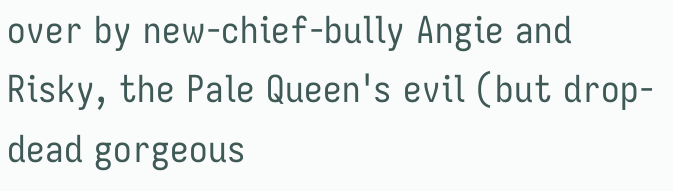over by new-chief-bully Angie and Risky, the Pale Queen's evil (but drop-dead gorgeous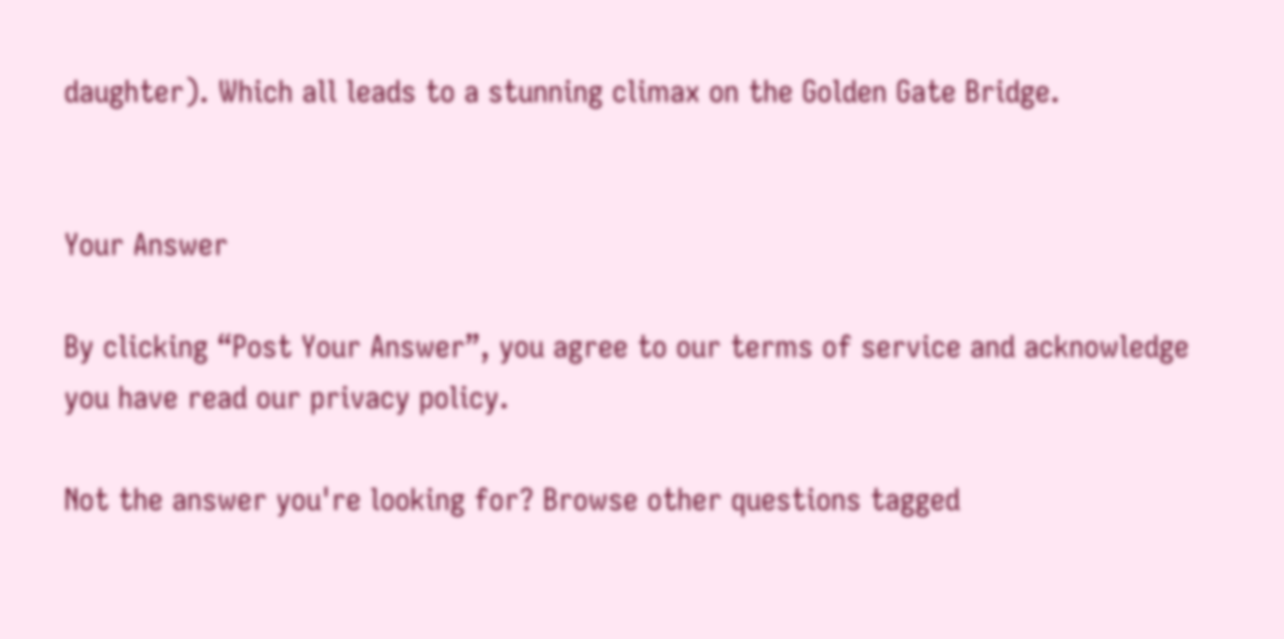daughter). Which all leads to a stunning climax on the Golden Gate Bridge.


Your Answer

By clicking “Post Your Answer”, you agree to our terms of service and acknowledge you have read our privacy policy.

Not the answer you're looking for? Browse other questions tagged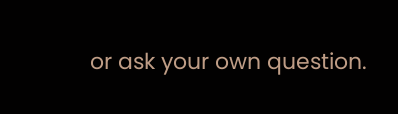or ask your own question.